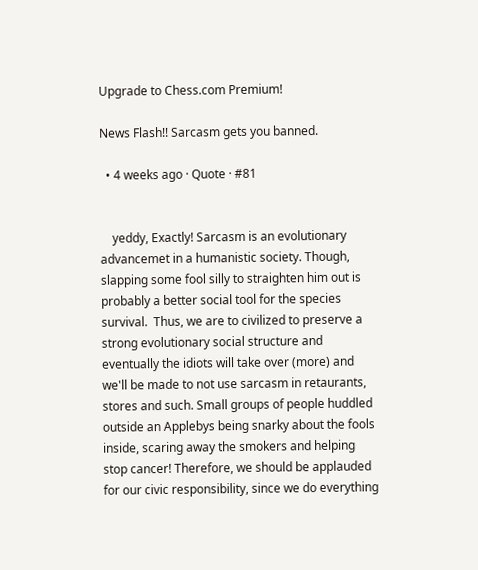Upgrade to Chess.com Premium!

News Flash!! Sarcasm gets you banned.

  • 4 weeks ago · Quote · #81


    yeddy, Exactly! Sarcasm is an evolutionary advancemet in a humanistic society. Though, slapping some fool silly to straighten him out is probably a better social tool for the species survival.  Thus, we are to civilized to preserve a strong evolutionary social structure and eventually the idiots will take over (more) and we'll be made to not use sarcasm in retaurants, stores and such. Small groups of people huddled outside an Applebys being snarky about the fools inside, scaring away the smokers and helping stop cancer! Therefore, we should be applauded for our civic responsibility, since we do everything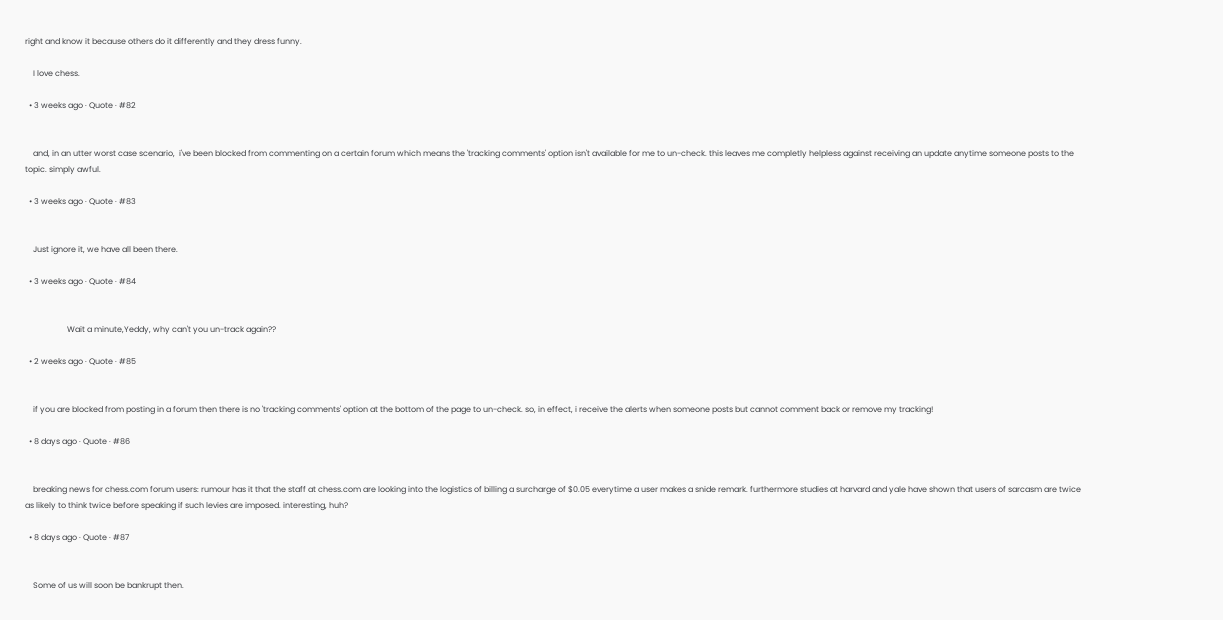right and know it because others do it differently and they dress funny.

    I love chess.

  • 3 weeks ago · Quote · #82


    and, in an utter worst case scenario,  i've been blocked from commenting on a certain forum which means the 'tracking comments' option isn't available for me to un-check. this leaves me completly helpless against receiving an update anytime someone posts to the topic. simply awful.

  • 3 weeks ago · Quote · #83


    Just ignore it, we have all been there.

  • 3 weeks ago · Quote · #84


                     Wait a minute,Yeddy, why can't you un-track again??

  • 2 weeks ago · Quote · #85


    if you are blocked from posting in a forum then there is no 'tracking comments' option at the bottom of the page to un-check. so, in effect, i receive the alerts when someone posts but cannot comment back or remove my tracking!

  • 8 days ago · Quote · #86


    breaking news for chess.com forum users: rumour has it that the staff at chess.com are looking into the logistics of billing a surcharge of $0.05 everytime a user makes a snide remark. furthermore studies at harvard and yale have shown that users of sarcasm are twice as likely to think twice before speaking if such levies are imposed. interesting, huh?

  • 8 days ago · Quote · #87


    Some of us will soon be bankrupt then.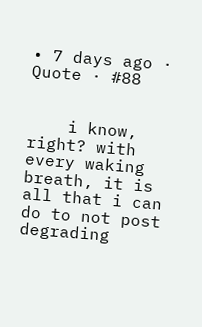• 7 days ago · Quote · #88


    i know, right? with every waking breath, it is all that i can do to not post degrading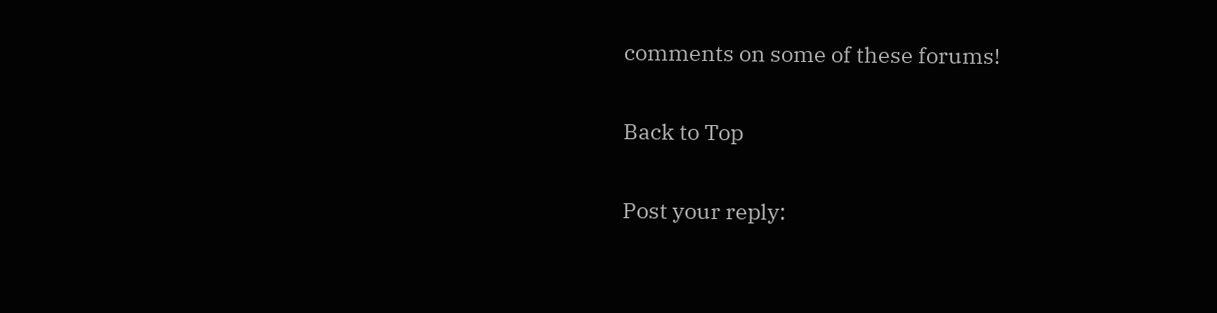comments on some of these forums!

Back to Top

Post your reply: